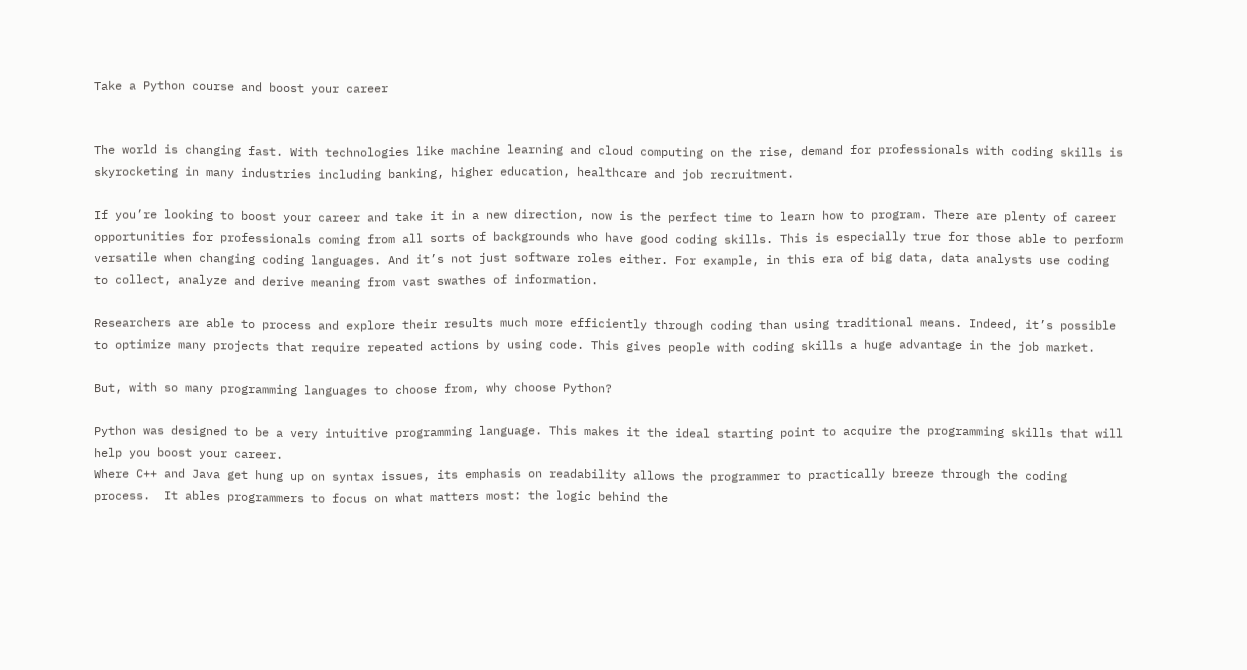Take a Python course and boost your career


The world is changing fast. With technologies like machine learning and cloud computing on the rise, demand for professionals with coding skills is skyrocketing in many industries including banking, higher education, healthcare and job recruitment.

If you’re looking to boost your career and take it in a new direction, now is the perfect time to learn how to program. There are plenty of career opportunities for professionals coming from all sorts of backgrounds who have good coding skills. This is especially true for those able to perform versatile when changing coding languages. And it’s not just software roles either. For example, in this era of big data, data analysts use coding to collect, analyze and derive meaning from vast swathes of information.

Researchers are able to process and explore their results much more efficiently through coding than using traditional means. Indeed, it’s possible to optimize many projects that require repeated actions by using code. This gives people with coding skills a huge advantage in the job market.

But, with so many programming languages to choose from, why choose Python?

Python was designed to be a very intuitive programming language. This makes it the ideal starting point to acquire the programming skills that will help you boost your career.
Where C++ and Java get hung up on syntax issues, its emphasis on readability allows the programmer to practically breeze through the coding process.  It ables programmers to focus on what matters most: the logic behind the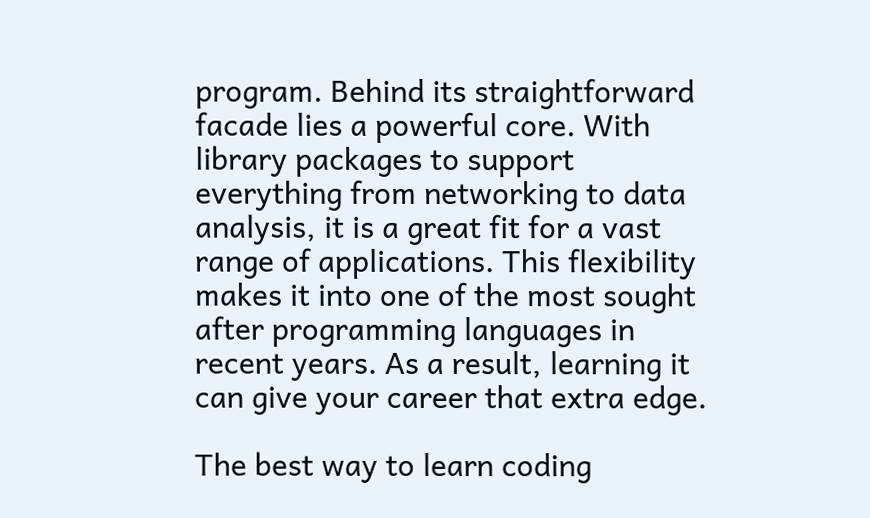program. Behind its straightforward facade lies a powerful core. With library packages to support everything from networking to data analysis, it is a great fit for a vast range of applications. This flexibility makes it into one of the most sought after programming languages in recent years. As a result, learning it can give your career that extra edge.

The best way to learn coding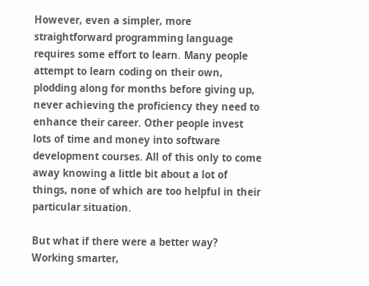However, even a simpler, more straightforward programming language requires some effort to learn. Many people attempt to learn coding on their own, plodding along for months before giving up, never achieving the proficiency they need to enhance their career. Other people invest lots of time and money into software development courses. All of this only to come away knowing a little bit about a lot of things, none of which are too helpful in their particular situation.

But what if there were a better way? Working smarter,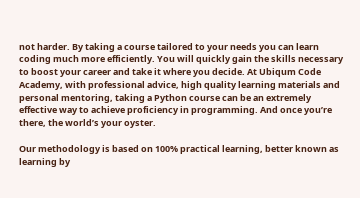not harder. By taking a course tailored to your needs you can learn coding much more efficiently. You will quickly gain the skills necessary to boost your career and take it where you decide. At Ubiqum Code Academy, with professional advice, high quality learning materials and personal mentoring, taking a Python course can be an extremely effective way to achieve proficiency in programming. And once you’re there, the world’s your oyster.

Our methodology is based on 100% practical learning, better known as learning by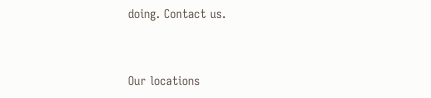doing. Contact us.


Our locations